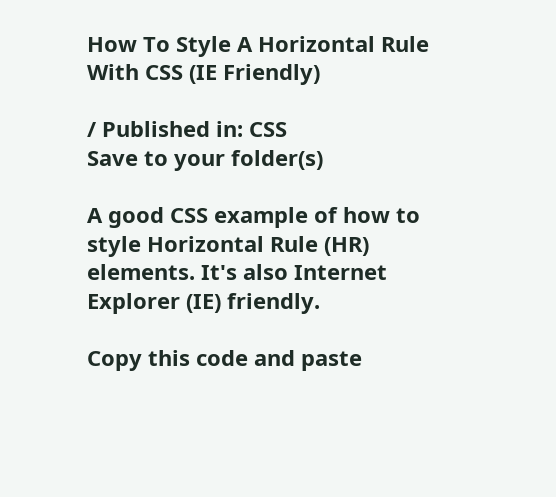How To Style A Horizontal Rule With CSS (IE Friendly)

/ Published in: CSS
Save to your folder(s)

A good CSS example of how to style Horizontal Rule (HR) elements. It's also Internet Explorer (IE) friendly.

Copy this code and paste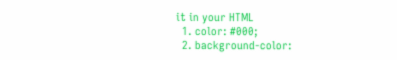it in your HTML
  1. color: #000;
  2. background-color: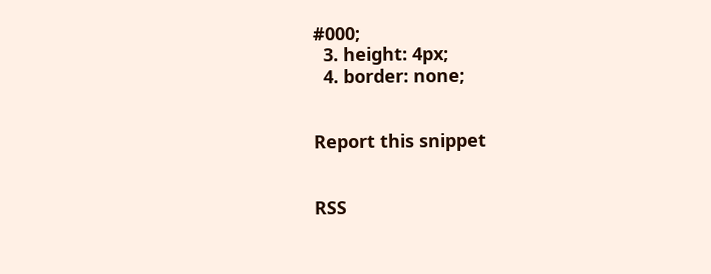#000;
  3. height: 4px;
  4. border: none;


Report this snippet


RSS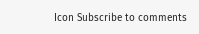Icon Subscribe to comments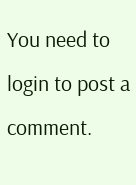You need to login to post a comment.